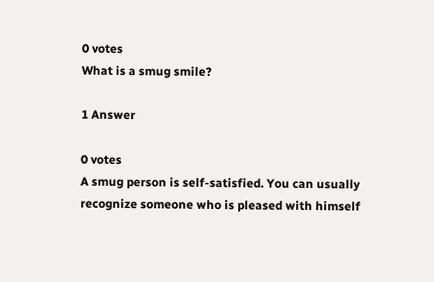0 votes
What is a smug smile?

1 Answer

0 votes
A smug person is self-satisfied. You can usually recognize someone who is pleased with himself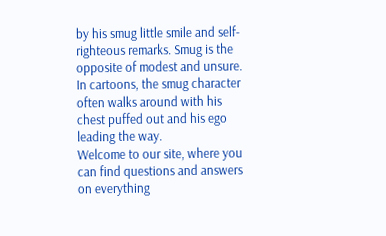by his smug little smile and self-righteous remarks. Smug is the opposite of modest and unsure. In cartoons, the smug character often walks around with his chest puffed out and his ego leading the way.
Welcome to our site, where you can find questions and answers on everything